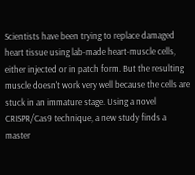Scientists have been trying to replace damaged heart tissue using lab-made heart-muscle cells, either injected or in patch form. But the resulting muscle doesn't work very well because the cells are stuck in an immature stage. Using a novel CRISPR/Cas9 technique, a new study finds a master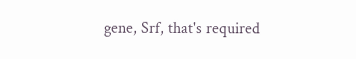gene, Srf, that's required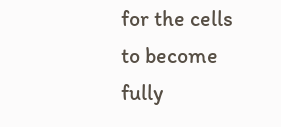for the cells to become fully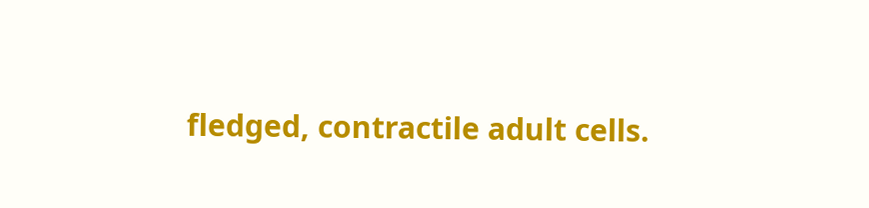fledged, contractile adult cells.